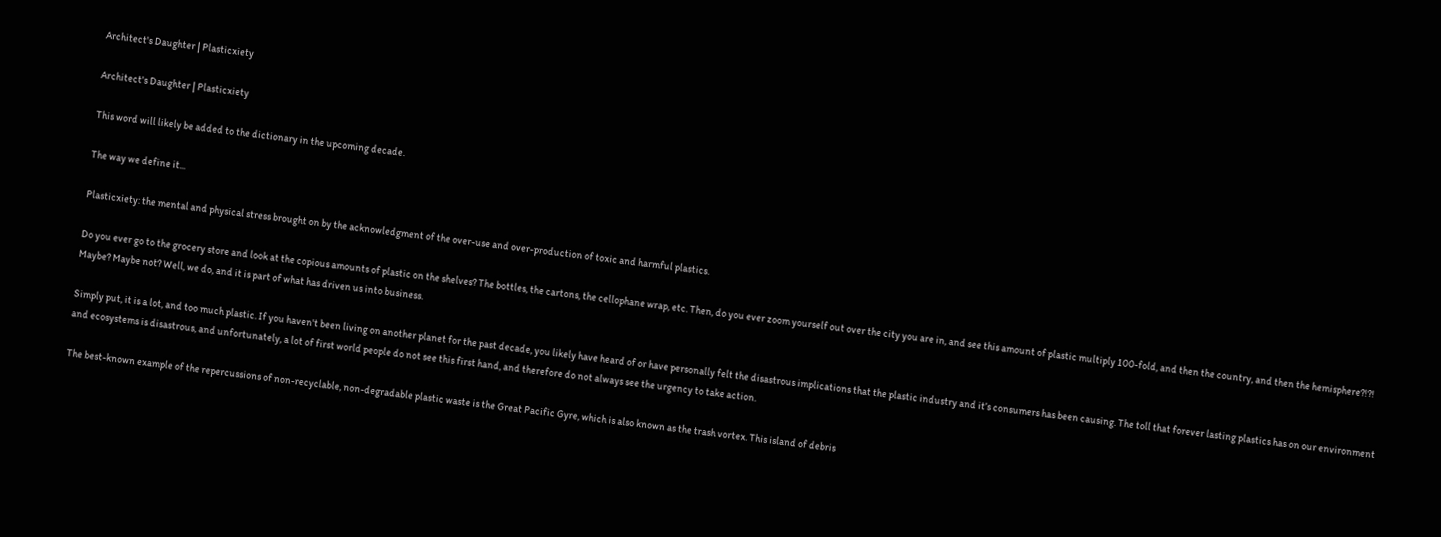Architect's Daughter | Plasticxiety

Architect's Daughter | Plasticxiety

This word will likely be added to the dictionary in the upcoming decade.

The way we define it...

Plasticxiety: the mental and physical stress brought on by the acknowledgment of the over-use and over-production of toxic and harmful plastics.

Do you ever go to the grocery store and look at the copious amounts of plastic on the shelves? The bottles, the cartons, the cellophane wrap, etc. Then, do you ever zoom yourself out over the city you are in, and see this amount of plastic multiply 100-fold, and then the country, and then the hemisphere?!?! Maybe? Maybe not? Well, we do, and it is part of what has driven us into business.

Simply put, it is a lot, and too much plastic. If you haven't been living on another planet for the past decade, you likely have heard of or have personally felt the disastrous implications that the plastic industry and it’s consumers has been causing. The toll that forever lasting plastics has on our environment and ecosystems is disastrous, and unfortunately, a lot of first world people do not see this first hand, and therefore do not always see the urgency to take action.

The best-known example of the repercussions of non-recyclable, non-degradable plastic waste is the Great Pacific Gyre, which is also known as the trash vortex. This island of debris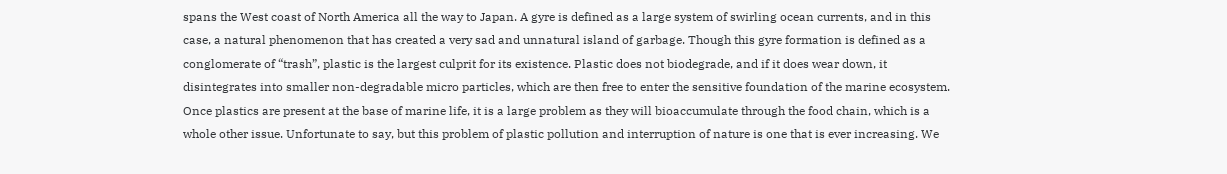spans the West coast of North America all the way to Japan. A gyre is defined as a large system of swirling ocean currents, and in this case, a natural phenomenon that has created a very sad and unnatural island of garbage. Though this gyre formation is defined as a conglomerate of “trash”, plastic is the largest culprit for its existence. Plastic does not biodegrade, and if it does wear down, it disintegrates into smaller non-degradable micro particles, which are then free to enter the sensitive foundation of the marine ecosystem. Once plastics are present at the base of marine life, it is a large problem as they will bioaccumulate through the food chain, which is a whole other issue. Unfortunate to say, but this problem of plastic pollution and interruption of nature is one that is ever increasing. We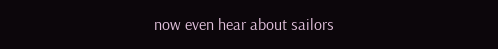now even hear about sailors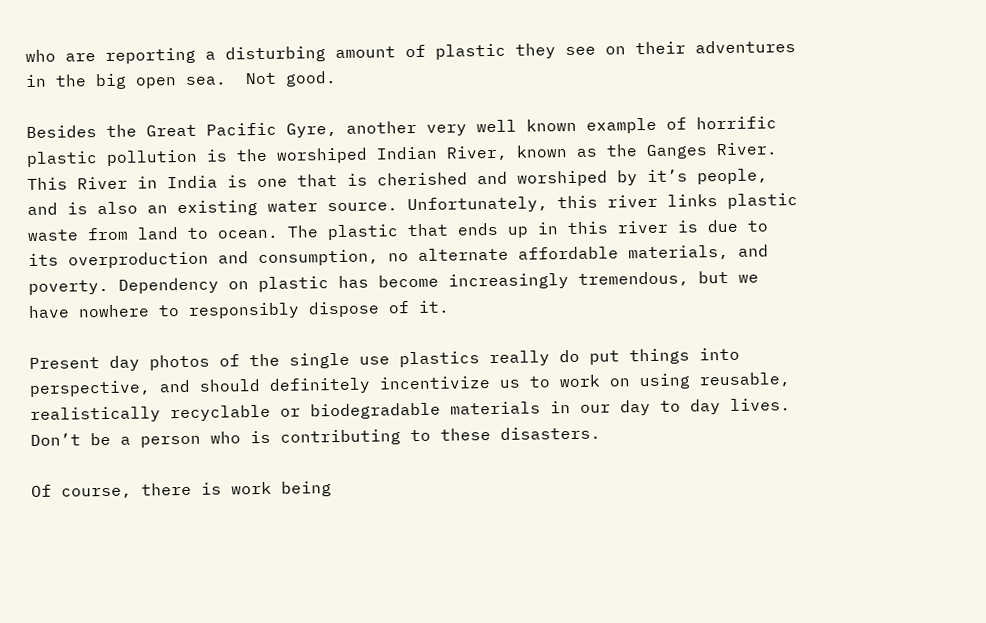who are reporting a disturbing amount of plastic they see on their adventures in the big open sea.  Not good.

Besides the Great Pacific Gyre, another very well known example of horrific plastic pollution is the worshiped Indian River, known as the Ganges River. This River in India is one that is cherished and worshiped by it’s people, and is also an existing water source. Unfortunately, this river links plastic waste from land to ocean. The plastic that ends up in this river is due to its overproduction and consumption, no alternate affordable materials, and poverty. Dependency on plastic has become increasingly tremendous, but we have nowhere to responsibly dispose of it.

Present day photos of the single use plastics really do put things into perspective, and should definitely incentivize us to work on using reusable, realistically recyclable or biodegradable materials in our day to day lives. Don’t be a person who is contributing to these disasters.

Of course, there is work being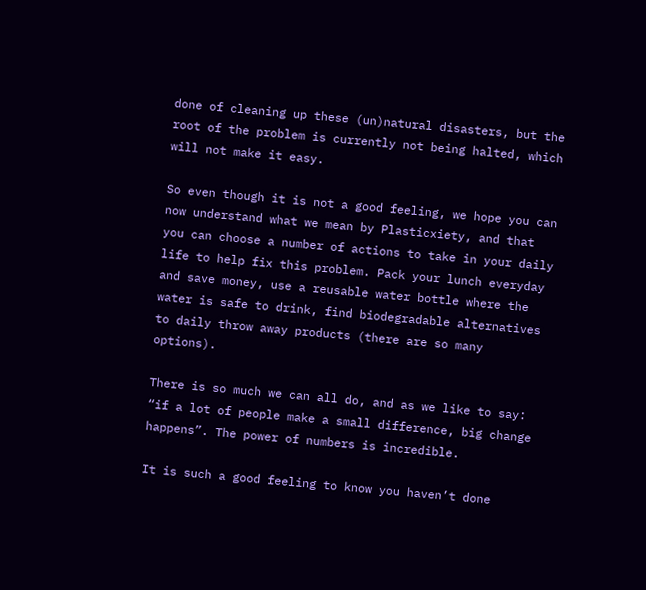done of cleaning up these (un)natural disasters, but the root of the problem is currently not being halted, which will not make it easy.

So even though it is not a good feeling, we hope you can now understand what we mean by Plasticxiety, and that you can choose a number of actions to take in your daily life to help fix this problem. Pack your lunch everyday and save money, use a reusable water bottle where the water is safe to drink, find biodegradable alternatives to daily throw away products (there are so many options).

There is so much we can all do, and as we like to say: “if a lot of people make a small difference, big change happens”. The power of numbers is incredible.

It is such a good feeling to know you haven’t done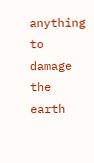anything to damage the earth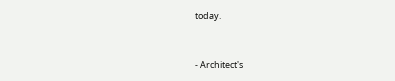today.


- Architect's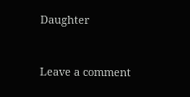Daughter


Leave a comment